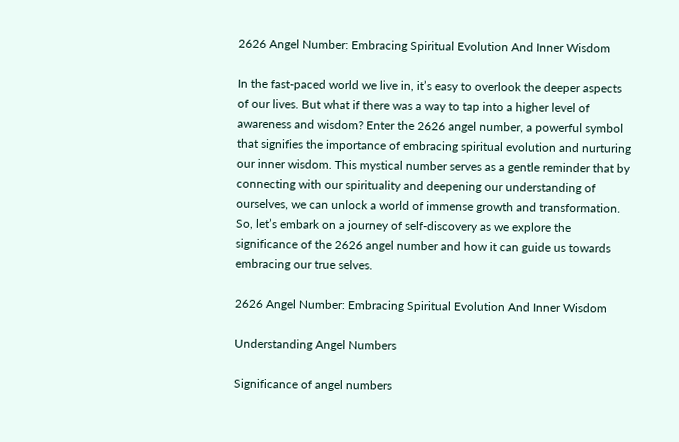2626 Angel Number: Embracing Spiritual Evolution And Inner Wisdom

In the fast-paced world we live in, it’s easy to overlook the deeper aspects of our lives. But what if there was a way to tap into a higher level of awareness and wisdom? Enter the 2626 angel number, a powerful symbol that signifies the importance of embracing spiritual evolution and nurturing our inner wisdom. This mystical number serves as a gentle reminder that by connecting with our spirituality and deepening our understanding of ourselves, we can unlock a world of immense growth and transformation. So, let’s embark on a journey of self-discovery as we explore the significance of the 2626 angel number and how it can guide us towards embracing our true selves.

2626 Angel Number: Embracing Spiritual Evolution And Inner Wisdom

Understanding Angel Numbers

Significance of angel numbers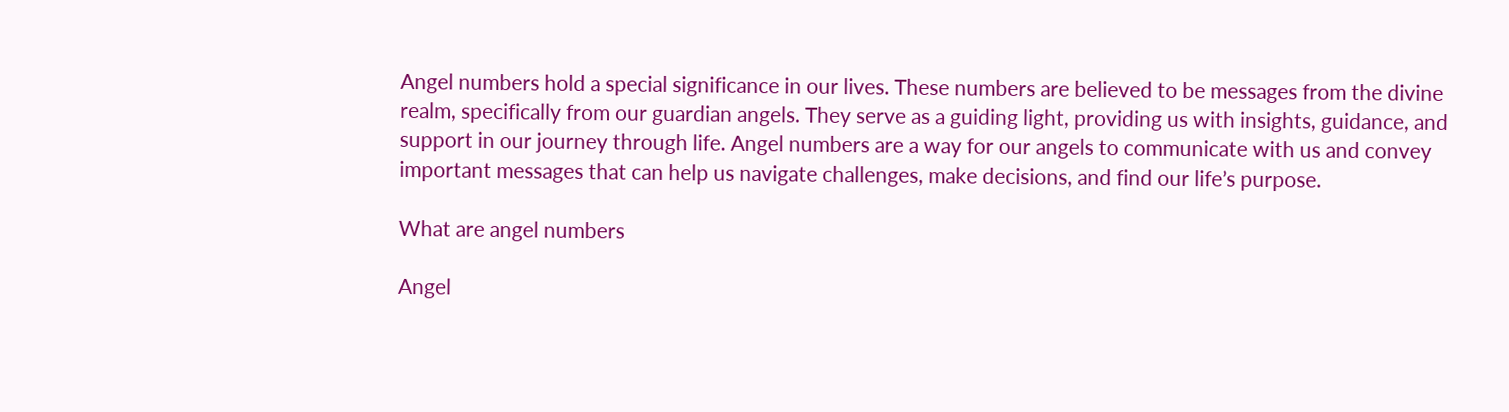Angel numbers hold a special significance in our lives. These numbers are believed to be messages from the divine realm, specifically from our guardian angels. They serve as a guiding light, providing us with insights, guidance, and support in our journey through life. Angel numbers are a way for our angels to communicate with us and convey important messages that can help us navigate challenges, make decisions, and find our life’s purpose.

What are angel numbers

Angel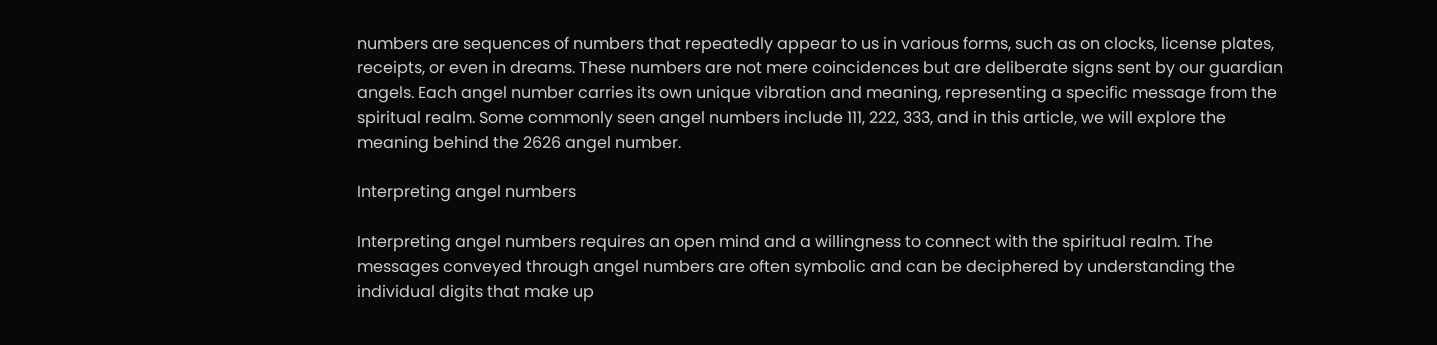numbers are sequences of numbers that repeatedly appear to us in various forms, such as on clocks, license plates, receipts, or even in dreams. These numbers are not mere coincidences but are deliberate signs sent by our guardian angels. Each angel number carries its own unique vibration and meaning, representing a specific message from the spiritual realm. Some commonly seen angel numbers include 111, 222, 333, and in this article, we will explore the meaning behind the 2626 angel number.

Interpreting angel numbers

Interpreting angel numbers requires an open mind and a willingness to connect with the spiritual realm. The messages conveyed through angel numbers are often symbolic and can be deciphered by understanding the individual digits that make up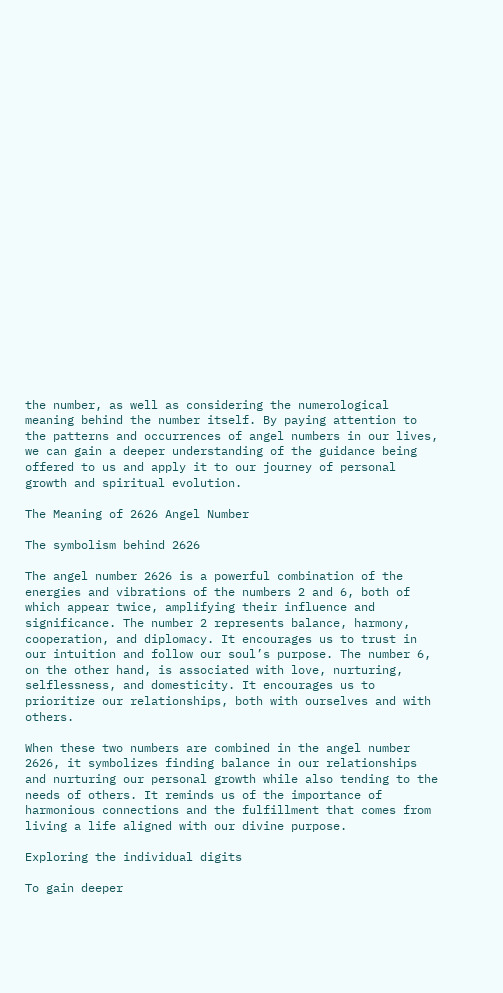the number, as well as considering the numerological meaning behind the number itself. By paying attention to the patterns and occurrences of angel numbers in our lives, we can gain a deeper understanding of the guidance being offered to us and apply it to our journey of personal growth and spiritual evolution.

The Meaning of 2626 Angel Number

The symbolism behind 2626

The angel number 2626 is a powerful combination of the energies and vibrations of the numbers 2 and 6, both of which appear twice, amplifying their influence and significance. The number 2 represents balance, harmony, cooperation, and diplomacy. It encourages us to trust in our intuition and follow our soul’s purpose. The number 6, on the other hand, is associated with love, nurturing, selflessness, and domesticity. It encourages us to prioritize our relationships, both with ourselves and with others.

When these two numbers are combined in the angel number 2626, it symbolizes finding balance in our relationships and nurturing our personal growth while also tending to the needs of others. It reminds us of the importance of harmonious connections and the fulfillment that comes from living a life aligned with our divine purpose.

Exploring the individual digits

To gain deeper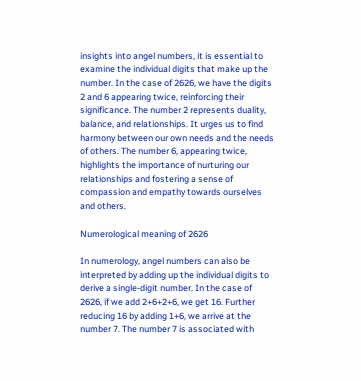insights into angel numbers, it is essential to examine the individual digits that make up the number. In the case of 2626, we have the digits 2 and 6 appearing twice, reinforcing their significance. The number 2 represents duality, balance, and relationships. It urges us to find harmony between our own needs and the needs of others. The number 6, appearing twice, highlights the importance of nurturing our relationships and fostering a sense of compassion and empathy towards ourselves and others.

Numerological meaning of 2626

In numerology, angel numbers can also be interpreted by adding up the individual digits to derive a single-digit number. In the case of 2626, if we add 2+6+2+6, we get 16. Further reducing 16 by adding 1+6, we arrive at the number 7. The number 7 is associated with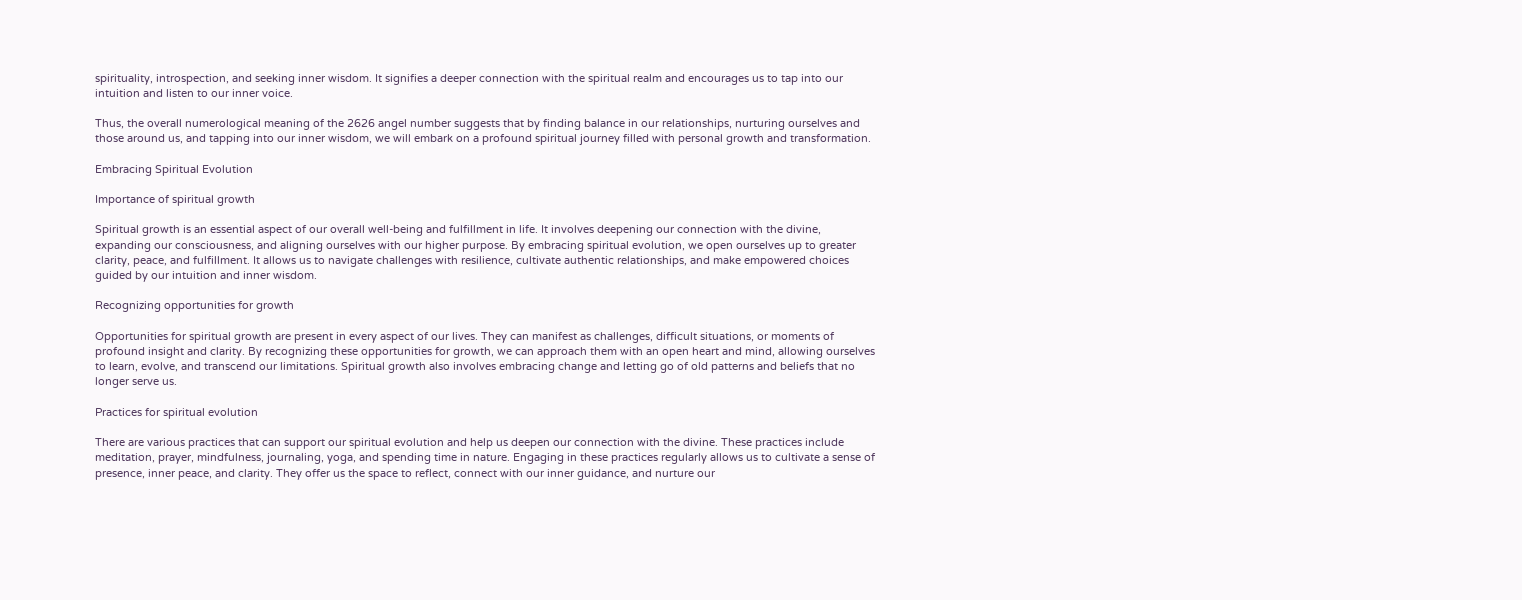spirituality, introspection, and seeking inner wisdom. It signifies a deeper connection with the spiritual realm and encourages us to tap into our intuition and listen to our inner voice.

Thus, the overall numerological meaning of the 2626 angel number suggests that by finding balance in our relationships, nurturing ourselves and those around us, and tapping into our inner wisdom, we will embark on a profound spiritual journey filled with personal growth and transformation.

Embracing Spiritual Evolution

Importance of spiritual growth

Spiritual growth is an essential aspect of our overall well-being and fulfillment in life. It involves deepening our connection with the divine, expanding our consciousness, and aligning ourselves with our higher purpose. By embracing spiritual evolution, we open ourselves up to greater clarity, peace, and fulfillment. It allows us to navigate challenges with resilience, cultivate authentic relationships, and make empowered choices guided by our intuition and inner wisdom.

Recognizing opportunities for growth

Opportunities for spiritual growth are present in every aspect of our lives. They can manifest as challenges, difficult situations, or moments of profound insight and clarity. By recognizing these opportunities for growth, we can approach them with an open heart and mind, allowing ourselves to learn, evolve, and transcend our limitations. Spiritual growth also involves embracing change and letting go of old patterns and beliefs that no longer serve us.

Practices for spiritual evolution

There are various practices that can support our spiritual evolution and help us deepen our connection with the divine. These practices include meditation, prayer, mindfulness, journaling, yoga, and spending time in nature. Engaging in these practices regularly allows us to cultivate a sense of presence, inner peace, and clarity. They offer us the space to reflect, connect with our inner guidance, and nurture our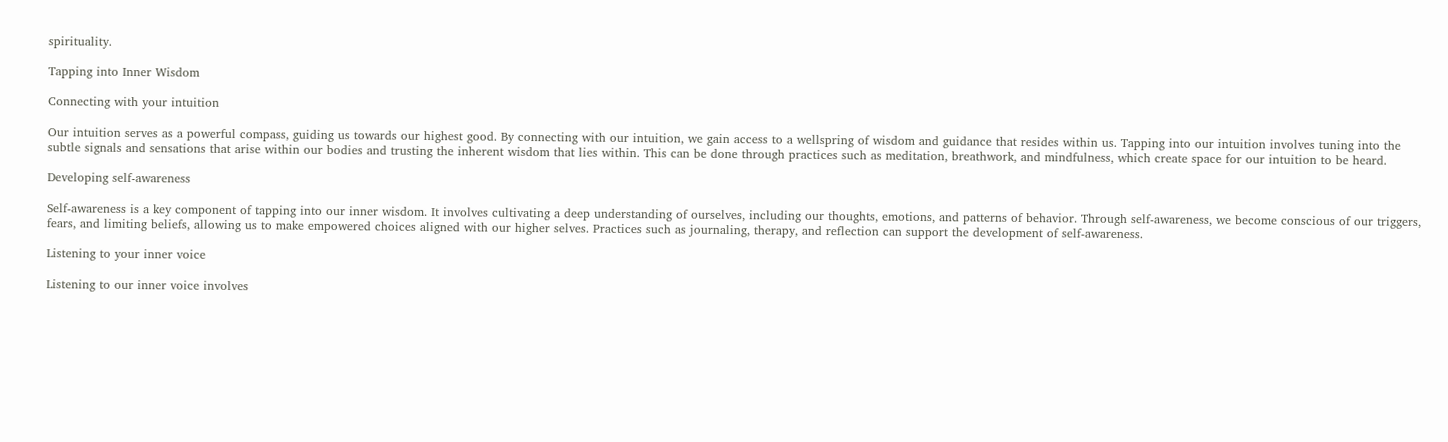spirituality.

Tapping into Inner Wisdom

Connecting with your intuition

Our intuition serves as a powerful compass, guiding us towards our highest good. By connecting with our intuition, we gain access to a wellspring of wisdom and guidance that resides within us. Tapping into our intuition involves tuning into the subtle signals and sensations that arise within our bodies and trusting the inherent wisdom that lies within. This can be done through practices such as meditation, breathwork, and mindfulness, which create space for our intuition to be heard.

Developing self-awareness

Self-awareness is a key component of tapping into our inner wisdom. It involves cultivating a deep understanding of ourselves, including our thoughts, emotions, and patterns of behavior. Through self-awareness, we become conscious of our triggers, fears, and limiting beliefs, allowing us to make empowered choices aligned with our higher selves. Practices such as journaling, therapy, and reflection can support the development of self-awareness.

Listening to your inner voice

Listening to our inner voice involves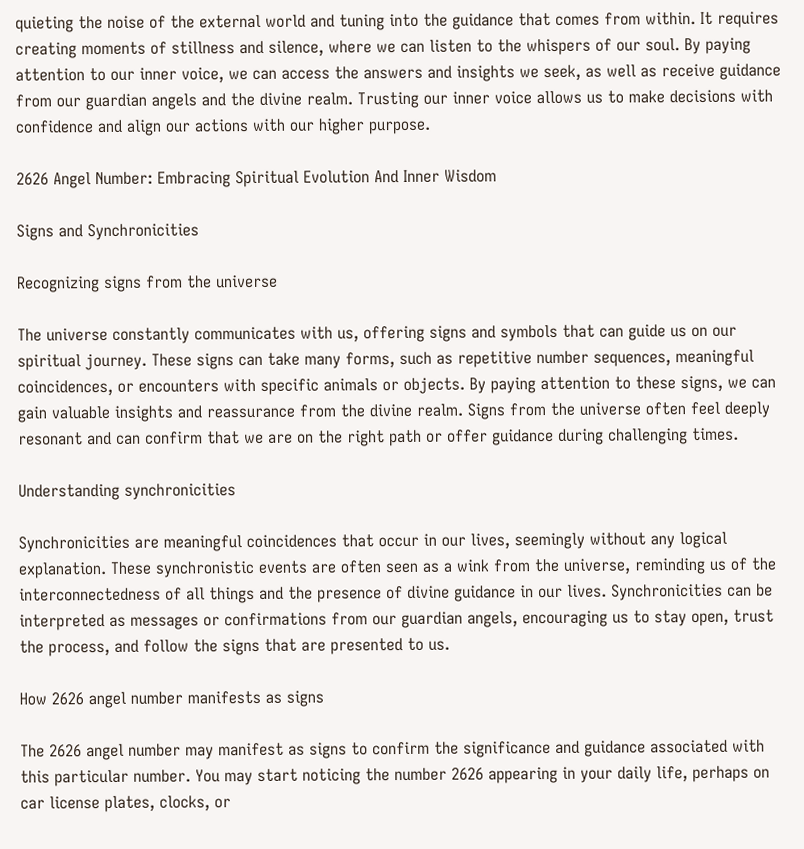quieting the noise of the external world and tuning into the guidance that comes from within. It requires creating moments of stillness and silence, where we can listen to the whispers of our soul. By paying attention to our inner voice, we can access the answers and insights we seek, as well as receive guidance from our guardian angels and the divine realm. Trusting our inner voice allows us to make decisions with confidence and align our actions with our higher purpose.

2626 Angel Number: Embracing Spiritual Evolution And Inner Wisdom

Signs and Synchronicities

Recognizing signs from the universe

The universe constantly communicates with us, offering signs and symbols that can guide us on our spiritual journey. These signs can take many forms, such as repetitive number sequences, meaningful coincidences, or encounters with specific animals or objects. By paying attention to these signs, we can gain valuable insights and reassurance from the divine realm. Signs from the universe often feel deeply resonant and can confirm that we are on the right path or offer guidance during challenging times.

Understanding synchronicities

Synchronicities are meaningful coincidences that occur in our lives, seemingly without any logical explanation. These synchronistic events are often seen as a wink from the universe, reminding us of the interconnectedness of all things and the presence of divine guidance in our lives. Synchronicities can be interpreted as messages or confirmations from our guardian angels, encouraging us to stay open, trust the process, and follow the signs that are presented to us.

How 2626 angel number manifests as signs

The 2626 angel number may manifest as signs to confirm the significance and guidance associated with this particular number. You may start noticing the number 2626 appearing in your daily life, perhaps on car license plates, clocks, or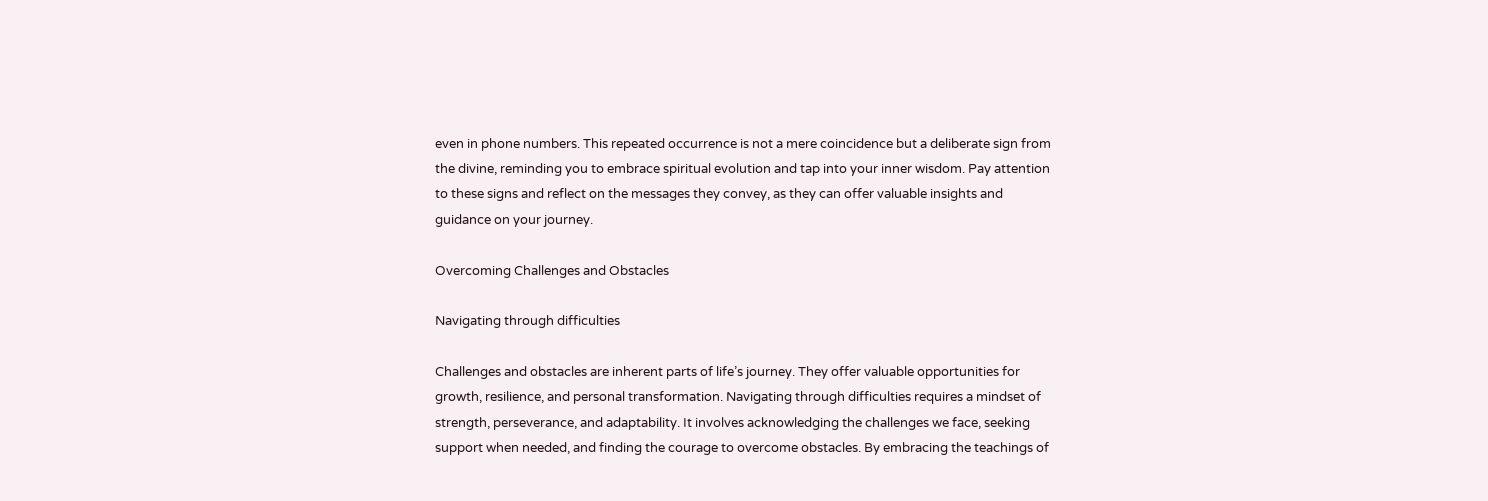even in phone numbers. This repeated occurrence is not a mere coincidence but a deliberate sign from the divine, reminding you to embrace spiritual evolution and tap into your inner wisdom. Pay attention to these signs and reflect on the messages they convey, as they can offer valuable insights and guidance on your journey.

Overcoming Challenges and Obstacles

Navigating through difficulties

Challenges and obstacles are inherent parts of life’s journey. They offer valuable opportunities for growth, resilience, and personal transformation. Navigating through difficulties requires a mindset of strength, perseverance, and adaptability. It involves acknowledging the challenges we face, seeking support when needed, and finding the courage to overcome obstacles. By embracing the teachings of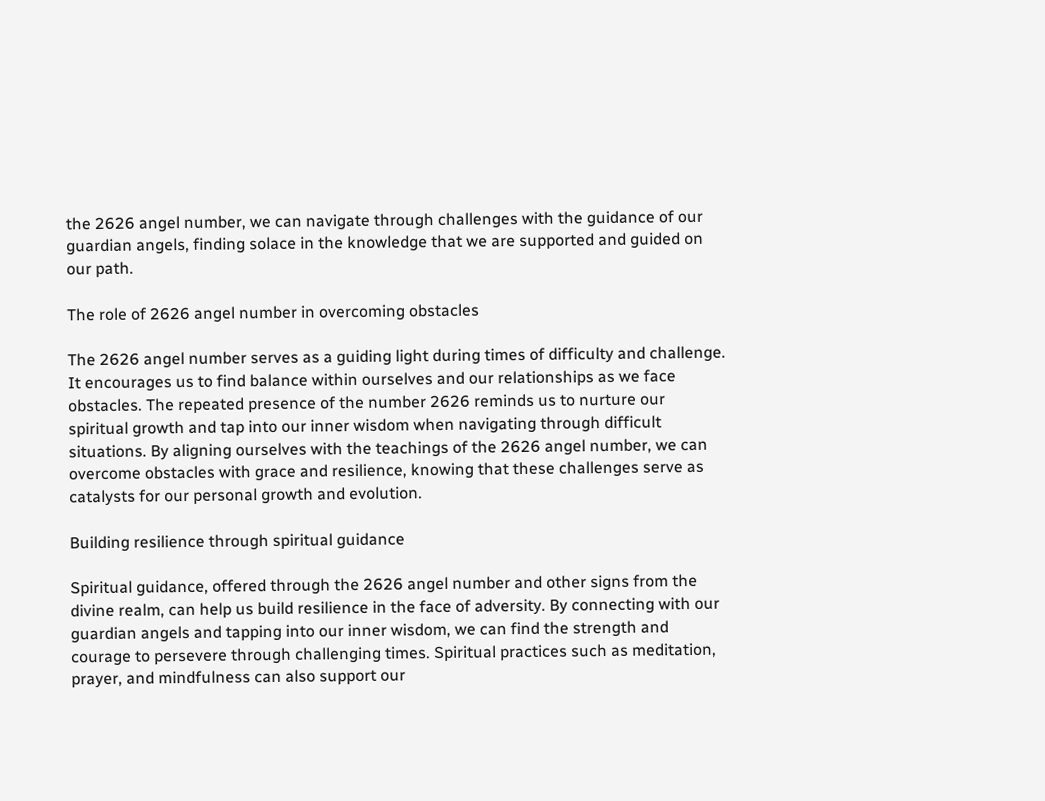the 2626 angel number, we can navigate through challenges with the guidance of our guardian angels, finding solace in the knowledge that we are supported and guided on our path.

The role of 2626 angel number in overcoming obstacles

The 2626 angel number serves as a guiding light during times of difficulty and challenge. It encourages us to find balance within ourselves and our relationships as we face obstacles. The repeated presence of the number 2626 reminds us to nurture our spiritual growth and tap into our inner wisdom when navigating through difficult situations. By aligning ourselves with the teachings of the 2626 angel number, we can overcome obstacles with grace and resilience, knowing that these challenges serve as catalysts for our personal growth and evolution.

Building resilience through spiritual guidance

Spiritual guidance, offered through the 2626 angel number and other signs from the divine realm, can help us build resilience in the face of adversity. By connecting with our guardian angels and tapping into our inner wisdom, we can find the strength and courage to persevere through challenging times. Spiritual practices such as meditation, prayer, and mindfulness can also support our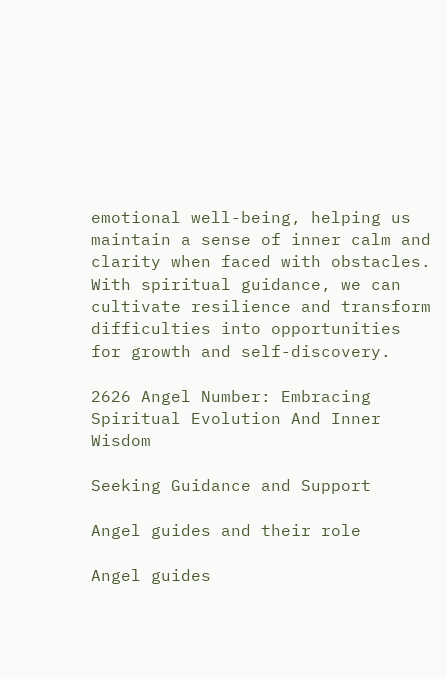emotional well-being, helping us maintain a sense of inner calm and clarity when faced with obstacles. With spiritual guidance, we can cultivate resilience and transform difficulties into opportunities for growth and self-discovery.

2626 Angel Number: Embracing Spiritual Evolution And Inner Wisdom

Seeking Guidance and Support

Angel guides and their role

Angel guides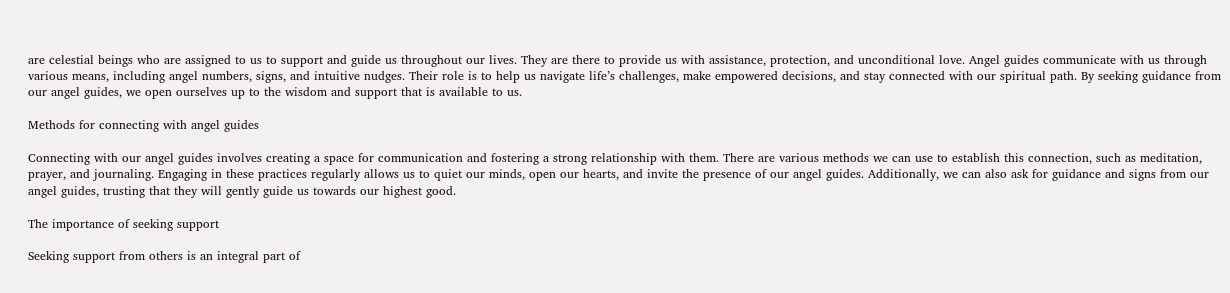are celestial beings who are assigned to us to support and guide us throughout our lives. They are there to provide us with assistance, protection, and unconditional love. Angel guides communicate with us through various means, including angel numbers, signs, and intuitive nudges. Their role is to help us navigate life’s challenges, make empowered decisions, and stay connected with our spiritual path. By seeking guidance from our angel guides, we open ourselves up to the wisdom and support that is available to us.

Methods for connecting with angel guides

Connecting with our angel guides involves creating a space for communication and fostering a strong relationship with them. There are various methods we can use to establish this connection, such as meditation, prayer, and journaling. Engaging in these practices regularly allows us to quiet our minds, open our hearts, and invite the presence of our angel guides. Additionally, we can also ask for guidance and signs from our angel guides, trusting that they will gently guide us towards our highest good.

The importance of seeking support

Seeking support from others is an integral part of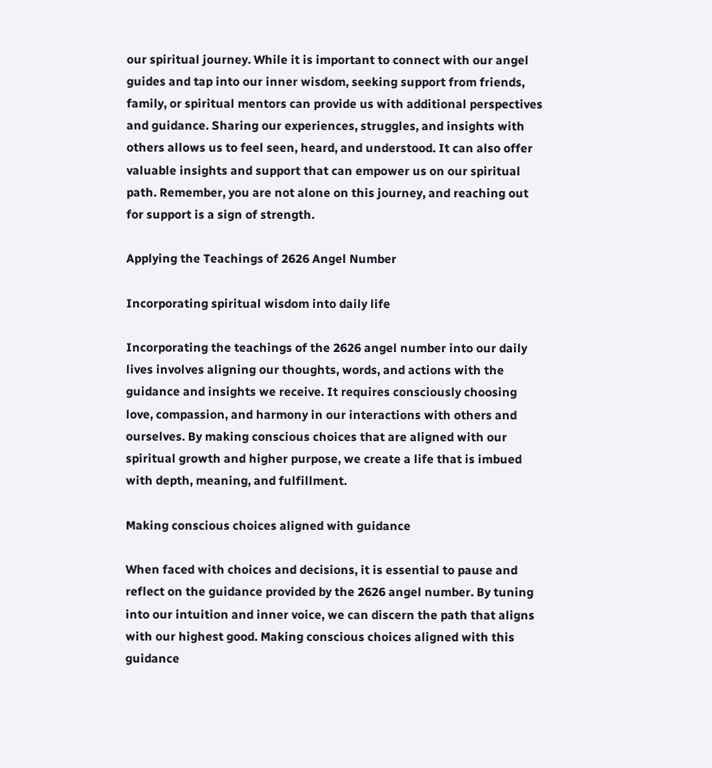our spiritual journey. While it is important to connect with our angel guides and tap into our inner wisdom, seeking support from friends, family, or spiritual mentors can provide us with additional perspectives and guidance. Sharing our experiences, struggles, and insights with others allows us to feel seen, heard, and understood. It can also offer valuable insights and support that can empower us on our spiritual path. Remember, you are not alone on this journey, and reaching out for support is a sign of strength.

Applying the Teachings of 2626 Angel Number

Incorporating spiritual wisdom into daily life

Incorporating the teachings of the 2626 angel number into our daily lives involves aligning our thoughts, words, and actions with the guidance and insights we receive. It requires consciously choosing love, compassion, and harmony in our interactions with others and ourselves. By making conscious choices that are aligned with our spiritual growth and higher purpose, we create a life that is imbued with depth, meaning, and fulfillment.

Making conscious choices aligned with guidance

When faced with choices and decisions, it is essential to pause and reflect on the guidance provided by the 2626 angel number. By tuning into our intuition and inner voice, we can discern the path that aligns with our highest good. Making conscious choices aligned with this guidance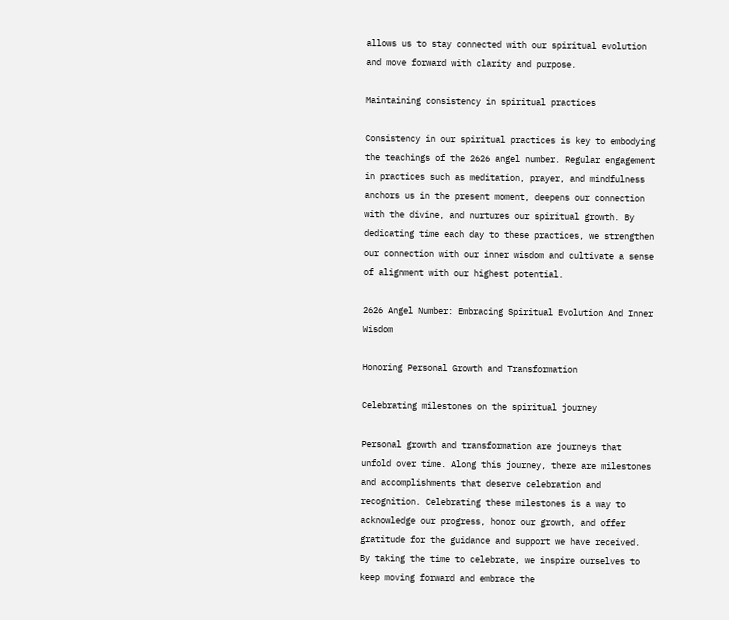allows us to stay connected with our spiritual evolution and move forward with clarity and purpose.

Maintaining consistency in spiritual practices

Consistency in our spiritual practices is key to embodying the teachings of the 2626 angel number. Regular engagement in practices such as meditation, prayer, and mindfulness anchors us in the present moment, deepens our connection with the divine, and nurtures our spiritual growth. By dedicating time each day to these practices, we strengthen our connection with our inner wisdom and cultivate a sense of alignment with our highest potential.

2626 Angel Number: Embracing Spiritual Evolution And Inner Wisdom

Honoring Personal Growth and Transformation

Celebrating milestones on the spiritual journey

Personal growth and transformation are journeys that unfold over time. Along this journey, there are milestones and accomplishments that deserve celebration and recognition. Celebrating these milestones is a way to acknowledge our progress, honor our growth, and offer gratitude for the guidance and support we have received. By taking the time to celebrate, we inspire ourselves to keep moving forward and embrace the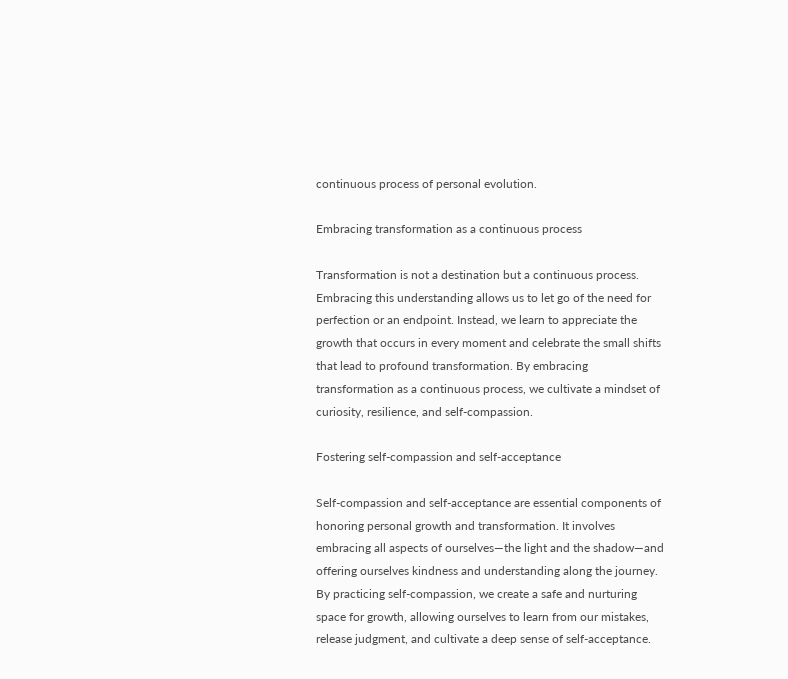continuous process of personal evolution.

Embracing transformation as a continuous process

Transformation is not a destination but a continuous process. Embracing this understanding allows us to let go of the need for perfection or an endpoint. Instead, we learn to appreciate the growth that occurs in every moment and celebrate the small shifts that lead to profound transformation. By embracing transformation as a continuous process, we cultivate a mindset of curiosity, resilience, and self-compassion.

Fostering self-compassion and self-acceptance

Self-compassion and self-acceptance are essential components of honoring personal growth and transformation. It involves embracing all aspects of ourselves—the light and the shadow—and offering ourselves kindness and understanding along the journey. By practicing self-compassion, we create a safe and nurturing space for growth, allowing ourselves to learn from our mistakes, release judgment, and cultivate a deep sense of self-acceptance.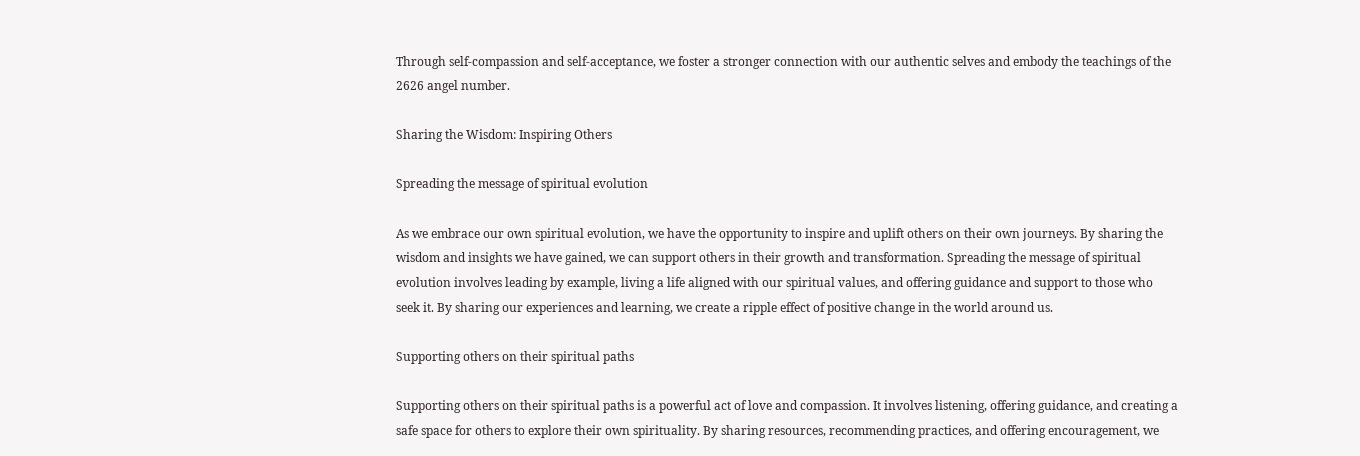Through self-compassion and self-acceptance, we foster a stronger connection with our authentic selves and embody the teachings of the 2626 angel number.

Sharing the Wisdom: Inspiring Others

Spreading the message of spiritual evolution

As we embrace our own spiritual evolution, we have the opportunity to inspire and uplift others on their own journeys. By sharing the wisdom and insights we have gained, we can support others in their growth and transformation. Spreading the message of spiritual evolution involves leading by example, living a life aligned with our spiritual values, and offering guidance and support to those who seek it. By sharing our experiences and learning, we create a ripple effect of positive change in the world around us.

Supporting others on their spiritual paths

Supporting others on their spiritual paths is a powerful act of love and compassion. It involves listening, offering guidance, and creating a safe space for others to explore their own spirituality. By sharing resources, recommending practices, and offering encouragement, we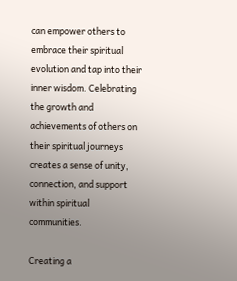can empower others to embrace their spiritual evolution and tap into their inner wisdom. Celebrating the growth and achievements of others on their spiritual journeys creates a sense of unity, connection, and support within spiritual communities.

Creating a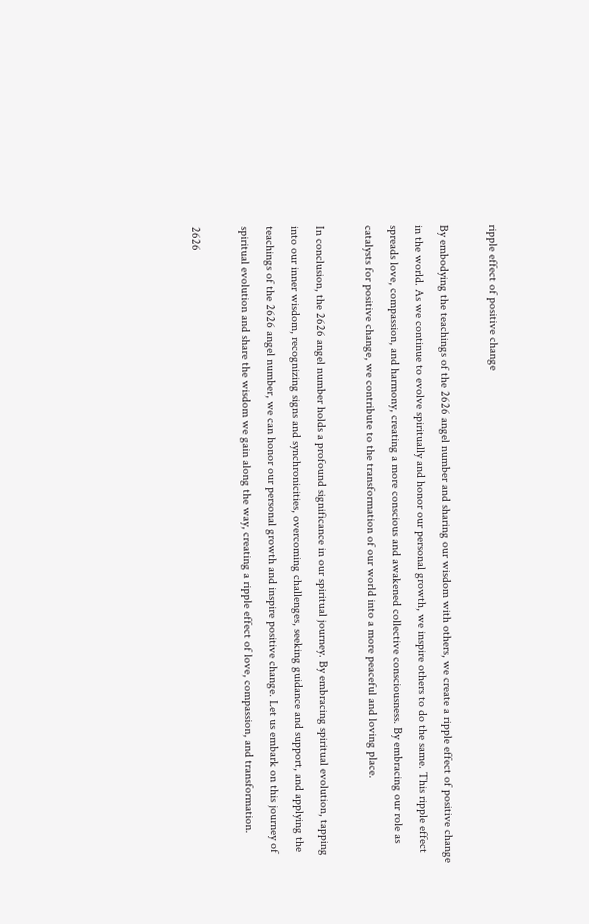ripple effect of positive change

By embodying the teachings of the 2626 angel number and sharing our wisdom with others, we create a ripple effect of positive change in the world. As we continue to evolve spiritually and honor our personal growth, we inspire others to do the same. This ripple effect spreads love, compassion, and harmony, creating a more conscious and awakened collective consciousness. By embracing our role as catalysts for positive change, we contribute to the transformation of our world into a more peaceful and loving place.

In conclusion, the 2626 angel number holds a profound significance in our spiritual journey. By embracing spiritual evolution, tapping into our inner wisdom, recognizing signs and synchronicities, overcoming challenges, seeking guidance and support, and applying the teachings of the 2626 angel number, we can honor our personal growth and inspire positive change. Let us embark on this journey of spiritual evolution and share the wisdom we gain along the way, creating a ripple effect of love, compassion, and transformation.

2626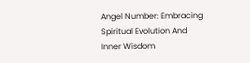Angel Number: Embracing Spiritual Evolution And Inner Wisdom